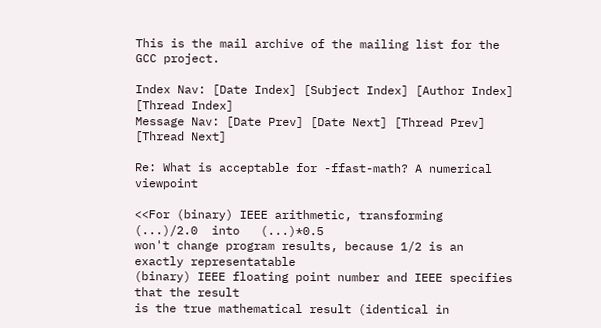This is the mail archive of the mailing list for the GCC project.

Index Nav: [Date Index] [Subject Index] [Author Index] [Thread Index]
Message Nav: [Date Prev] [Date Next] [Thread Prev] [Thread Next]

Re: What is acceptable for -ffast-math? A numerical viewpoint

<<For (binary) IEEE arithmetic, transforming   (...)/2.0  into   (...)*0.5
won't change program results, because 1/2 is an exactly representatable
(binary) IEEE floating point number and IEEE specifies that the result
is the true mathematical result (identical in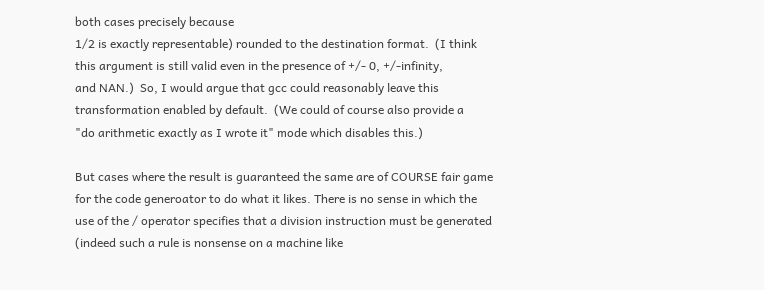both cases precisely because
1/2 is exactly representable) rounded to the destination format.  (I think
this argument is still valid even in the presence of +/- 0, +/-infinity,
and NAN.)  So, I would argue that gcc could reasonably leave this
transformation enabled by default.  (We could of course also provide a
"do arithmetic exactly as I wrote it" mode which disables this.)

But cases where the result is guaranteed the same are of COURSE fair game
for the code generoator to do what it likes. There is no sense in which the
use of the / operator specifies that a division instruction must be generated
(indeed such a rule is nonsense on a machine like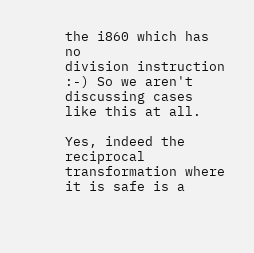the i860 which has no
division instruction :-) So we aren't discussing cases like this at all.

Yes, indeed the reciprocal transformation where it is safe is a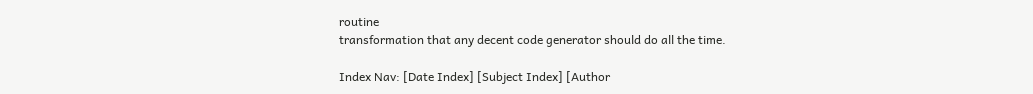routine
transformation that any decent code generator should do all the time.

Index Nav: [Date Index] [Subject Index] [Author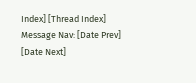Index] [Thread Index]
Message Nav: [Date Prev] [Date Next]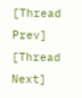[Thread Prev] [Thread Next]